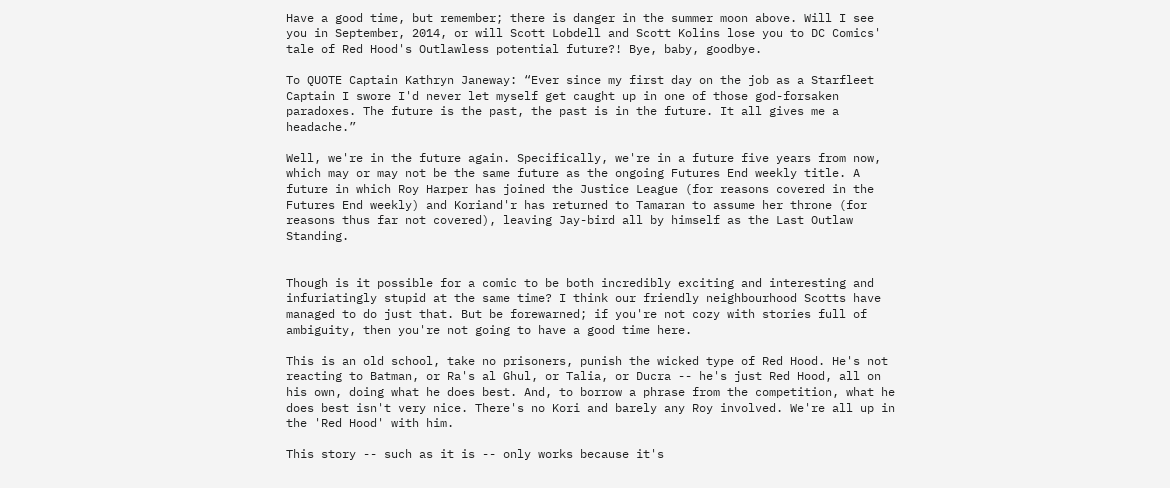Have a good time, but remember; there is danger in the summer moon above. Will I see you in September, 2014, or will Scott Lobdell and Scott Kolins lose you to DC Comics' tale of Red Hood's Outlawless potential future?! Bye, baby, goodbye.

To QUOTE Captain Kathryn Janeway: “Ever since my first day on the job as a Starfleet Captain I swore I'd never let myself get caught up in one of those god-forsaken paradoxes. The future is the past, the past is in the future. It all gives me a headache.”

Well, we're in the future again. Specifically, we're in a future five years from now, which may or may not be the same future as the ongoing Futures End weekly title. A future in which Roy Harper has joined the Justice League (for reasons covered in the Futures End weekly) and Koriand'r has returned to Tamaran to assume her throne (for reasons thus far not covered), leaving Jay-bird all by himself as the Last Outlaw Standing.


Though is it possible for a comic to be both incredibly exciting and interesting and infuriatingly stupid at the same time? I think our friendly neighbourhood Scotts have managed to do just that. But be forewarned; if you're not cozy with stories full of ambiguity, then you're not going to have a good time here.

This is an old school, take no prisoners, punish the wicked type of Red Hood. He's not reacting to Batman, or Ra's al Ghul, or Talia, or Ducra -- he's just Red Hood, all on his own, doing what he does best. And, to borrow a phrase from the competition, what he does best isn't very nice. There's no Kori and barely any Roy involved. We're all up in the 'Red Hood' with him.

This story -- such as it is -- only works because it's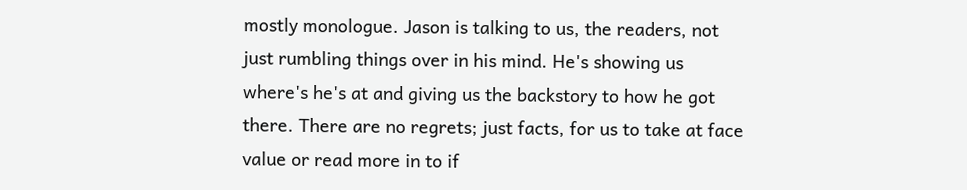mostly monologue. Jason is talking to us, the readers, not just rumbling things over in his mind. He's showing us where's he's at and giving us the backstory to how he got there. There are no regrets; just facts, for us to take at face value or read more in to if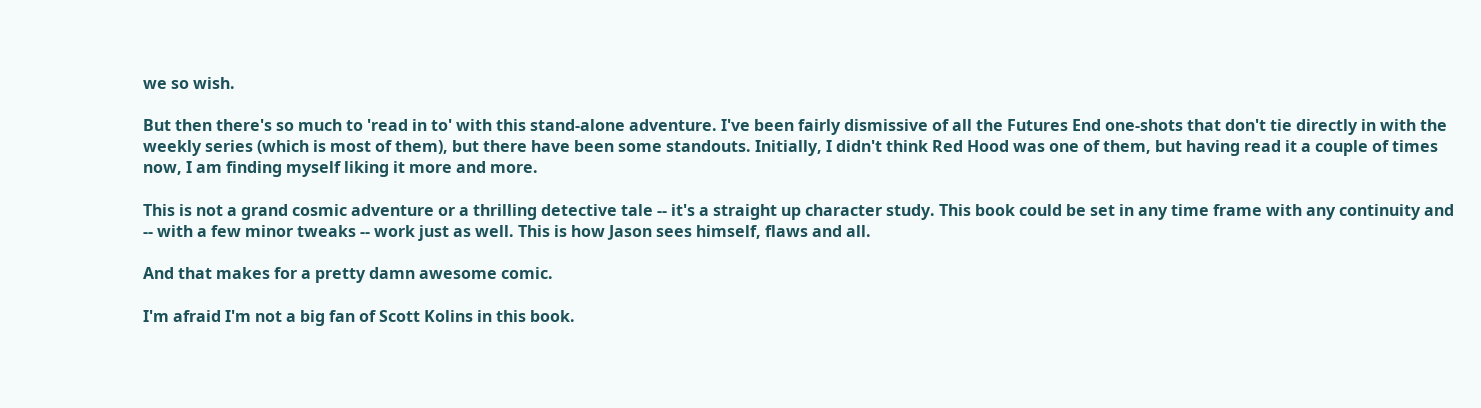we so wish.

But then there's so much to 'read in to' with this stand-alone adventure. I've been fairly dismissive of all the Futures End one-shots that don't tie directly in with the weekly series (which is most of them), but there have been some standouts. Initially, I didn't think Red Hood was one of them, but having read it a couple of times now, I am finding myself liking it more and more.

This is not a grand cosmic adventure or a thrilling detective tale -- it's a straight up character study. This book could be set in any time frame with any continuity and -- with a few minor tweaks -- work just as well. This is how Jason sees himself, flaws and all.

And that makes for a pretty damn awesome comic.

I'm afraid I'm not a big fan of Scott Kolins in this book.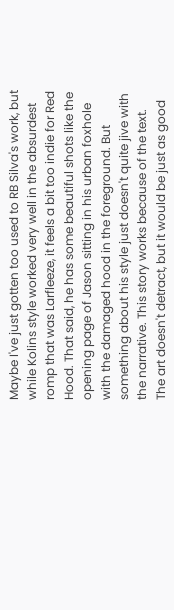Maybe I've just gotten too used to RB Silva's work, but while Kolins style worked very well in the absurdest romp that was Larfleeze, it feels a bit too indie for Red Hood. That said, he has some beautiful shots like the opening page of Jason sitting in his urban foxhole with the damaged hood in the foreground. But something about his style just doesn't quite jive with the narrative. This story works because of the text. The art doesn't detract, but it would be just as good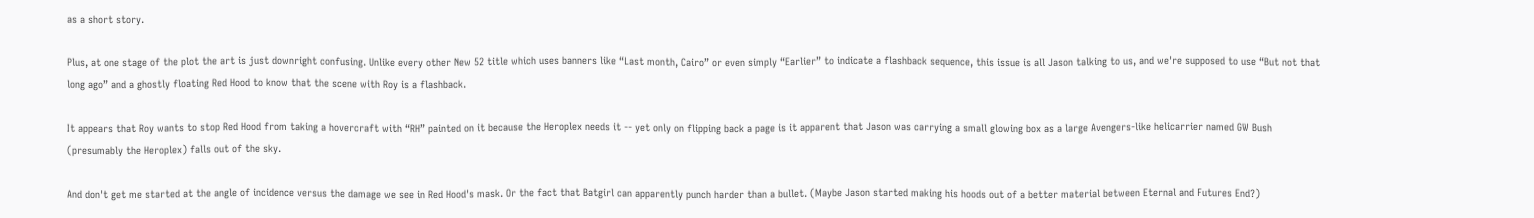as a short story.

Plus, at one stage of the plot the art is just downright confusing. Unlike every other New 52 title which uses banners like “Last month, Cairo” or even simply “Earlier” to indicate a flashback sequence, this issue is all Jason talking to us, and we're supposed to use “But not that long ago” and a ghostly floating Red Hood to know that the scene with Roy is a flashback.

It appears that Roy wants to stop Red Hood from taking a hovercraft with “RH” painted on it because the Heroplex needs it -- yet only on flipping back a page is it apparent that Jason was carrying a small glowing box as a large Avengers-like helicarrier named GW Bush (presumably the Heroplex) falls out of the sky.

And don't get me started at the angle of incidence versus the damage we see in Red Hood's mask. Or the fact that Batgirl can apparently punch harder than a bullet. (Maybe Jason started making his hoods out of a better material between Eternal and Futures End?)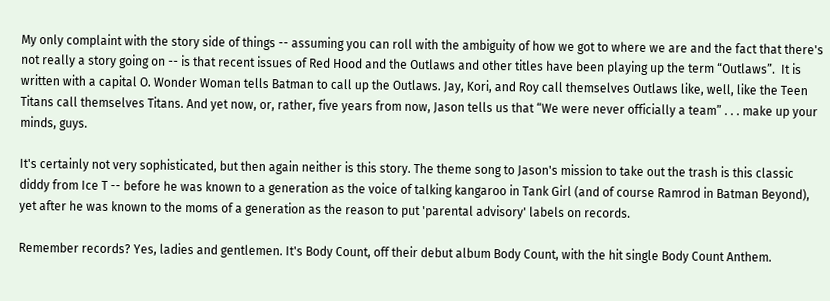My only complaint with the story side of things -- assuming you can roll with the ambiguity of how we got to where we are and the fact that there's not really a story going on -- is that recent issues of Red Hood and the Outlaws and other titles have been playing up the term “Outlaws”.  It is written with a capital O. Wonder Woman tells Batman to call up the Outlaws. Jay, Kori, and Roy call themselves Outlaws like, well, like the Teen Titans call themselves Titans. And yet now, or, rather, five years from now, Jason tells us that “We were never officially a team” . . . make up your minds, guys.

It's certainly not very sophisticated, but then again neither is this story. The theme song to Jason's mission to take out the trash is this classic diddy from Ice T -- before he was known to a generation as the voice of talking kangaroo in Tank Girl (and of course Ramrod in Batman Beyond), yet after he was known to the moms of a generation as the reason to put 'parental advisory' labels on records.

Remember records? Yes, ladies and gentlemen. It's Body Count, off their debut album Body Count, with the hit single Body Count Anthem.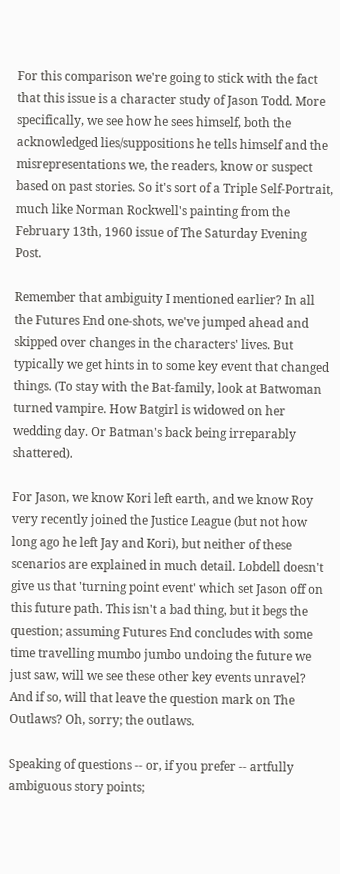For this comparison we're going to stick with the fact that this issue is a character study of Jason Todd. More specifically, we see how he sees himself, both the acknowledged lies/suppositions he tells himself and the misrepresentations we, the readers, know or suspect based on past stories. So it's sort of a Triple Self-Portrait, much like Norman Rockwell's painting from the February 13th, 1960 issue of The Saturday Evening Post.

Remember that ambiguity I mentioned earlier? In all the Futures End one-shots, we've jumped ahead and skipped over changes in the characters' lives. But typically we get hints in to some key event that changed things. (To stay with the Bat-family, look at Batwoman turned vampire. How Batgirl is widowed on her wedding day. Or Batman's back being irreparably shattered).

For Jason, we know Kori left earth, and we know Roy very recently joined the Justice League (but not how long ago he left Jay and Kori), but neither of these scenarios are explained in much detail. Lobdell doesn't give us that 'turning point event' which set Jason off on this future path. This isn't a bad thing, but it begs the question; assuming Futures End concludes with some time travelling mumbo jumbo undoing the future we just saw, will we see these other key events unravel? And if so, will that leave the question mark on The Outlaws? Oh, sorry; the outlaws.

Speaking of questions -- or, if you prefer -- artfully ambiguous story points;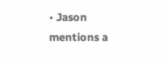• Jason mentions a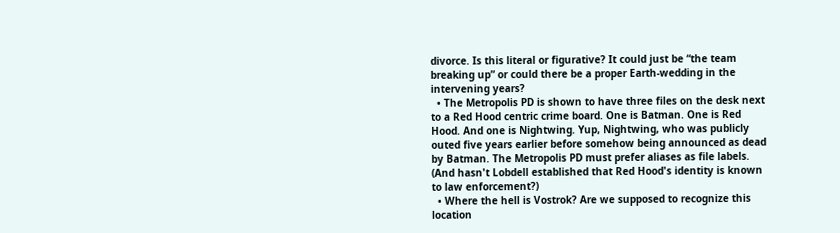divorce. Is this literal or figurative? It could just be “the team breaking up” or could there be a proper Earth-wedding in the intervening years?
  • The Metropolis PD is shown to have three files on the desk next to a Red Hood centric crime board. One is Batman. One is Red Hood. And one is Nightwing. Yup, Nightwing, who was publicly outed five years earlier before somehow being announced as dead by Batman. The Metropolis PD must prefer aliases as file labels. (And hasn't Lobdell established that Red Hood's identity is known to law enforcement?)
  • Where the hell is Vostrok? Are we supposed to recognize this location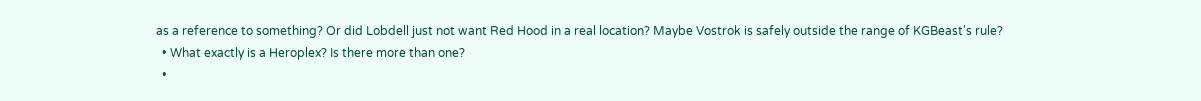as a reference to something? Or did Lobdell just not want Red Hood in a real location? Maybe Vostrok is safely outside the range of KGBeast's rule?
  • What exactly is a Heroplex? Is there more than one?
  •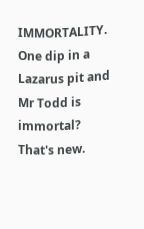IMMORTALITY. One dip in a Lazarus pit and Mr Todd is immortal? That's new.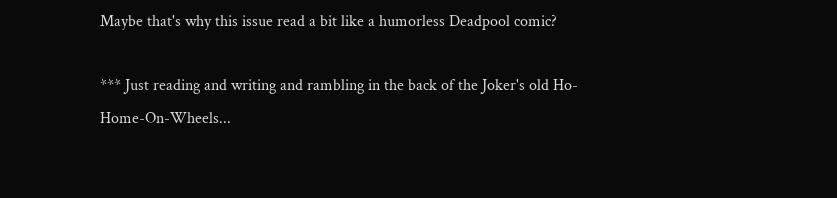Maybe that's why this issue read a bit like a humorless Deadpool comic?

*** Just reading and writing and rambling in the back of the Joker's old Ho-Home-On-Wheels...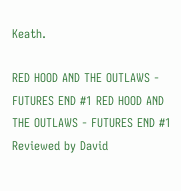Keath.

RED HOOD AND THE OUTLAWS - FUTURES END #1 RED HOOD AND THE OUTLAWS - FUTURES END #1 Reviewed by David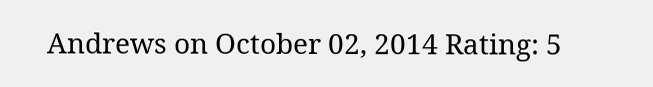Andrews on October 02, 2014 Rating: 5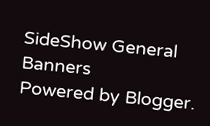SideShow General Banners
Powered by Blogger.